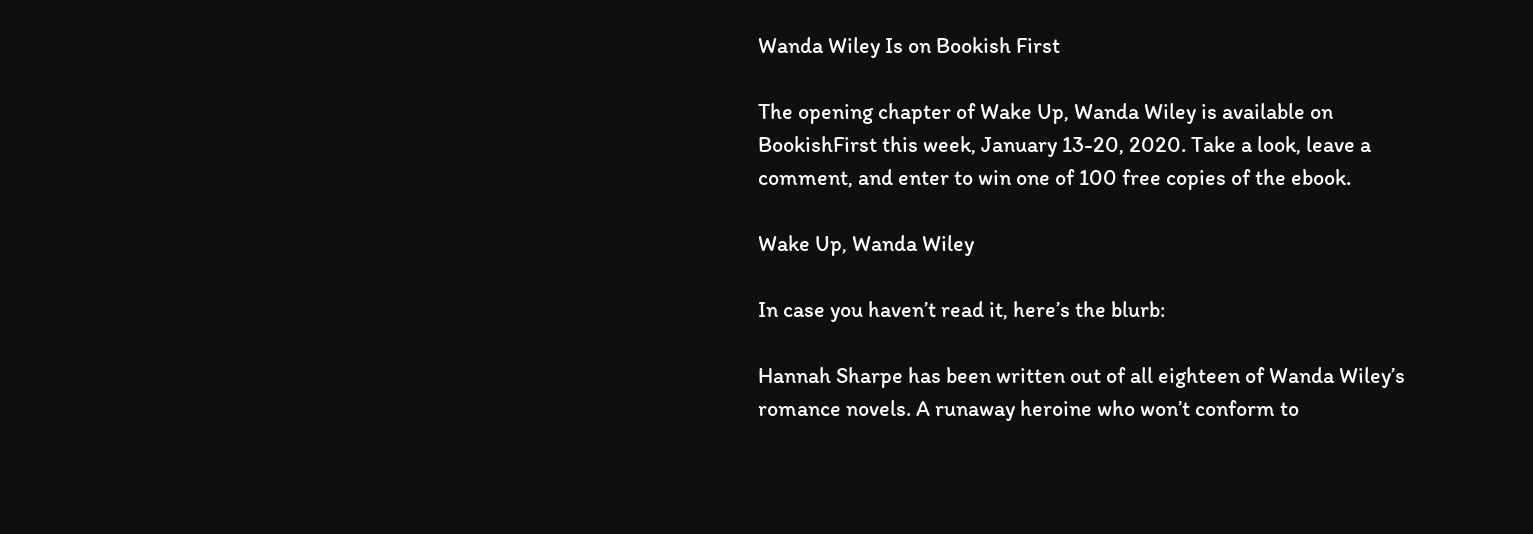Wanda Wiley Is on Bookish First

The opening chapter of Wake Up, Wanda Wiley is available on BookishFirst this week, January 13-20, 2020. Take a look, leave a comment, and enter to win one of 100 free copies of the ebook.

Wake Up, Wanda Wiley

In case you haven’t read it, here’s the blurb:

Hannah Sharpe has been written out of all eighteen of Wanda Wiley’s romance novels. A runaway heroine who won’t conform to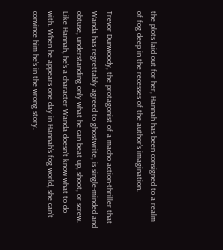the plots laid out for her, Hannah has been consigned to a realm of fog deep in the recesses of the author’s imagination.

Trevor Dunwoody, the protagonist of a macho action-thriller that Wanda has regrettably agreed to ghostwrite, is single-minded and obtuse, understanding only what he can beat up, shoot, or screw. Like Hannah, he’s a character Wanda doesn’t know what to do with. When he appears one day in Hannah’s fog world, she can’t convince him he’s in the wrong story.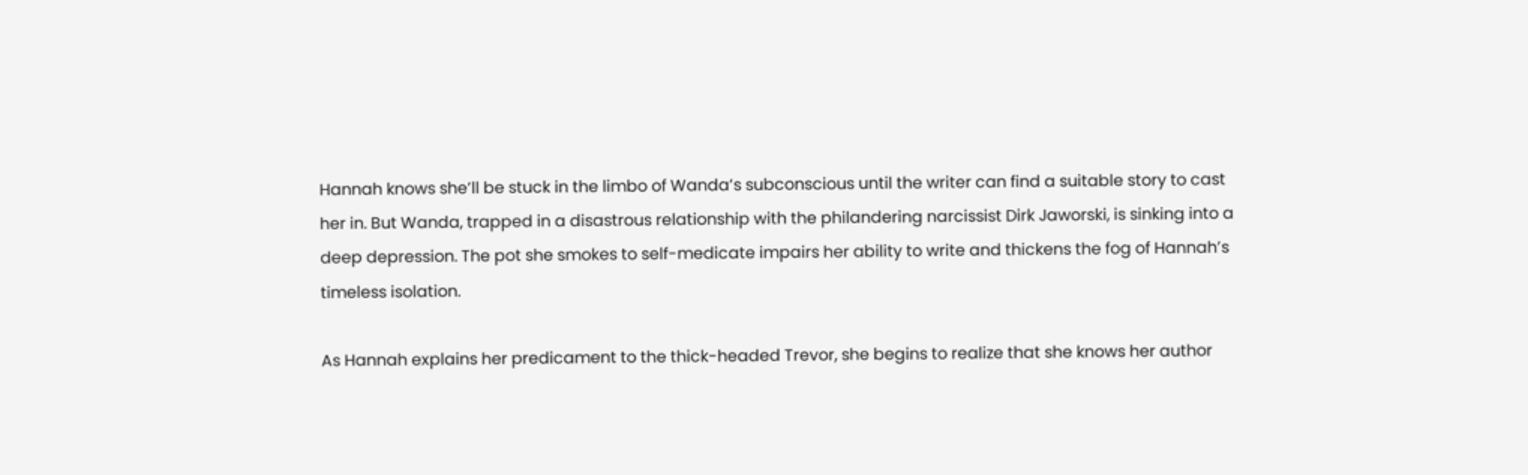Hannah knows she’ll be stuck in the limbo of Wanda’s subconscious until the writer can find a suitable story to cast her in. But Wanda, trapped in a disastrous relationship with the philandering narcissist Dirk Jaworski, is sinking into a deep depression. The pot she smokes to self-medicate impairs her ability to write and thickens the fog of Hannah’s timeless isolation.

As Hannah explains her predicament to the thick-headed Trevor, she begins to realize that she knows her author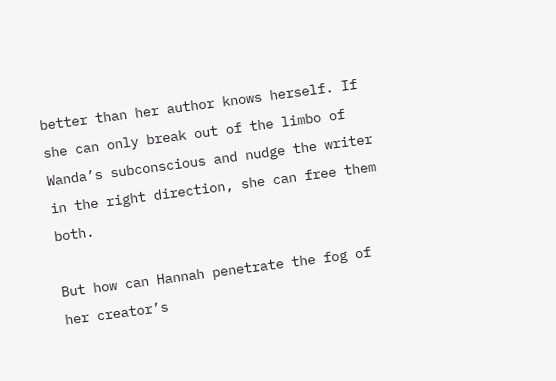better than her author knows herself. If she can only break out of the limbo of Wanda’s subconscious and nudge the writer in the right direction, she can free them both.

But how can Hannah penetrate the fog of her creator’s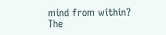mind from within? The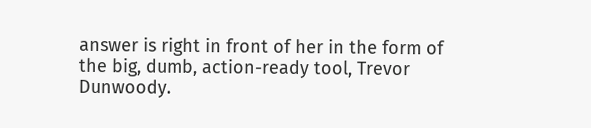answer is right in front of her in the form of the big, dumb, action-ready tool, Trevor Dunwoody.